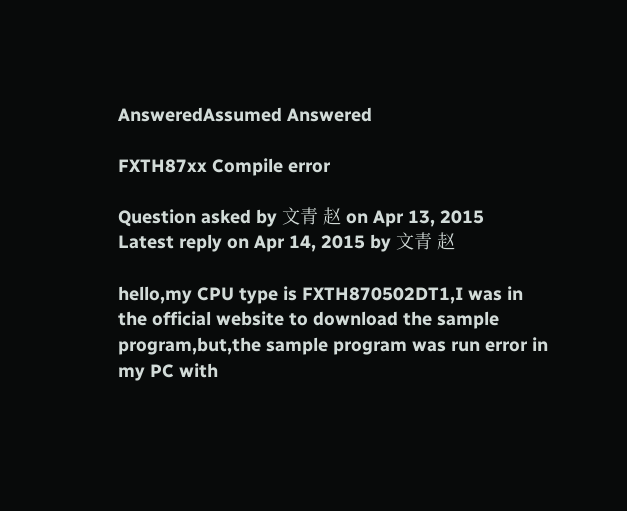AnsweredAssumed Answered

FXTH87xx Compile error

Question asked by 文青 赵 on Apr 13, 2015
Latest reply on Apr 14, 2015 by 文青 赵

hello,my CPU type is FXTH870502DT1,I was in the official website to download the sample program,but,the sample program was run error in my PC with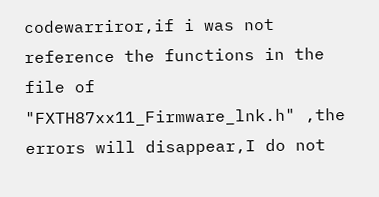codewarriror,if i was not reference the functions in the file of  "FXTH87xx11_Firmware_lnk.h" ,the errors will disappear,I do not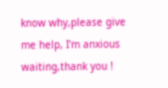know why,please give me help, I'm anxious waiting,thank you !